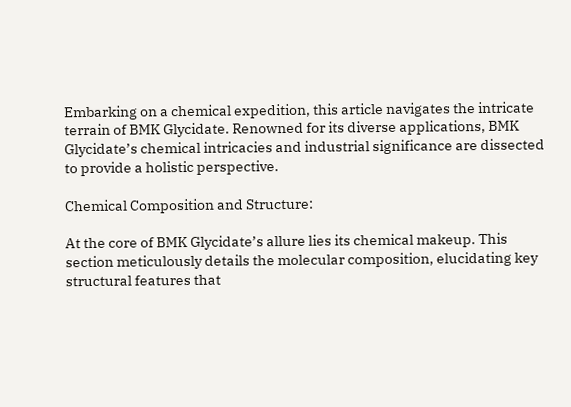Embarking on a chemical expedition, this article navigates the intricate terrain of BMK Glycidate. Renowned for its diverse applications, BMK Glycidate’s chemical intricacies and industrial significance are dissected to provide a holistic perspective.

Chemical Composition and Structure:

At the core of BMK Glycidate’s allure lies its chemical makeup. This section meticulously details the molecular composition, elucidating key structural features that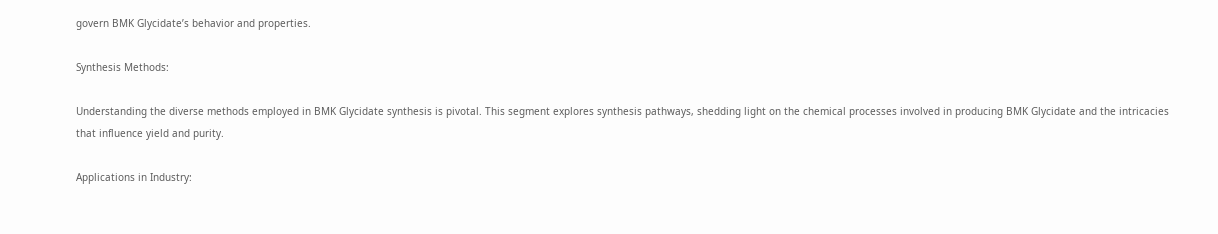govern BMK Glycidate’s behavior and properties.

Synthesis Methods:

Understanding the diverse methods employed in BMK Glycidate synthesis is pivotal. This segment explores synthesis pathways, shedding light on the chemical processes involved in producing BMK Glycidate and the intricacies that influence yield and purity.

Applications in Industry: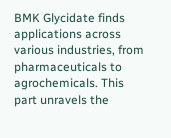BMK Glycidate finds applications across various industries, from pharmaceuticals to agrochemicals. This part unravels the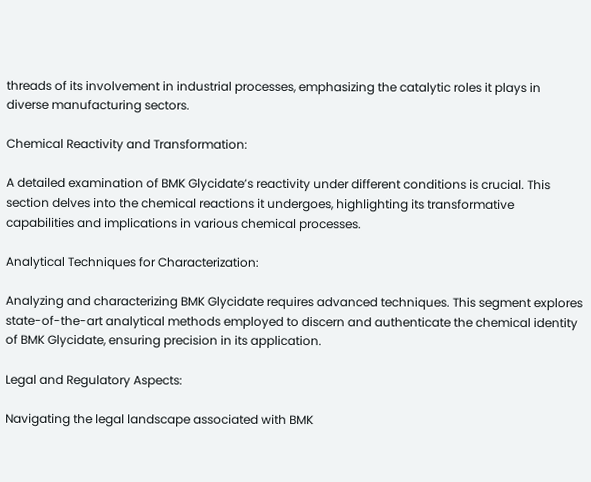threads of its involvement in industrial processes, emphasizing the catalytic roles it plays in diverse manufacturing sectors.

Chemical Reactivity and Transformation:

A detailed examination of BMK Glycidate’s reactivity under different conditions is crucial. This section delves into the chemical reactions it undergoes, highlighting its transformative capabilities and implications in various chemical processes.

Analytical Techniques for Characterization:

Analyzing and characterizing BMK Glycidate requires advanced techniques. This segment explores state-of-the-art analytical methods employed to discern and authenticate the chemical identity of BMK Glycidate, ensuring precision in its application.

Legal and Regulatory Aspects:

Navigating the legal landscape associated with BMK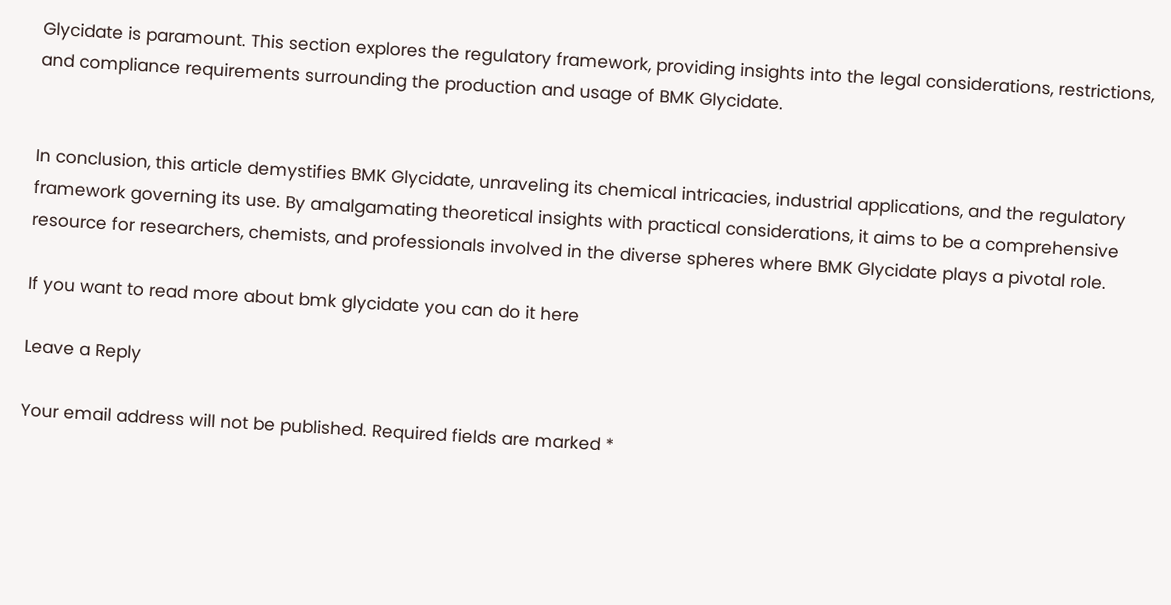Glycidate is paramount. This section explores the regulatory framework, providing insights into the legal considerations, restrictions, and compliance requirements surrounding the production and usage of BMK Glycidate.


In conclusion, this article demystifies BMK Glycidate, unraveling its chemical intricacies, industrial applications, and the regulatory framework governing its use. By amalgamating theoretical insights with practical considerations, it aims to be a comprehensive resource for researchers, chemists, and professionals involved in the diverse spheres where BMK Glycidate plays a pivotal role.

If you want to read more about bmk glycidate you can do it here

Leave a Reply

Your email address will not be published. Required fields are marked *